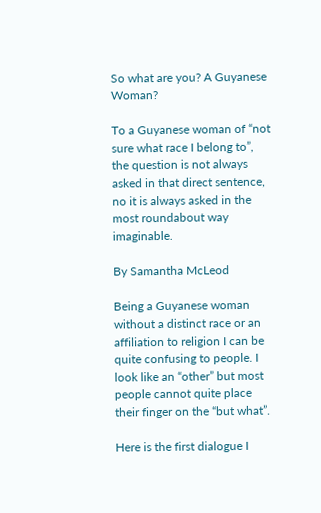So what are you? A Guyanese Woman?

To a Guyanese woman of “not sure what race I belong to”, the question is not always asked in that direct sentence, no it is always asked in the most roundabout way imaginable.

By Samantha McLeod

Being a Guyanese woman without a distinct race or an affiliation to religion I can be quite confusing to people. I look like an “other” but most people cannot quite place their finger on the “but what”.

Here is the first dialogue I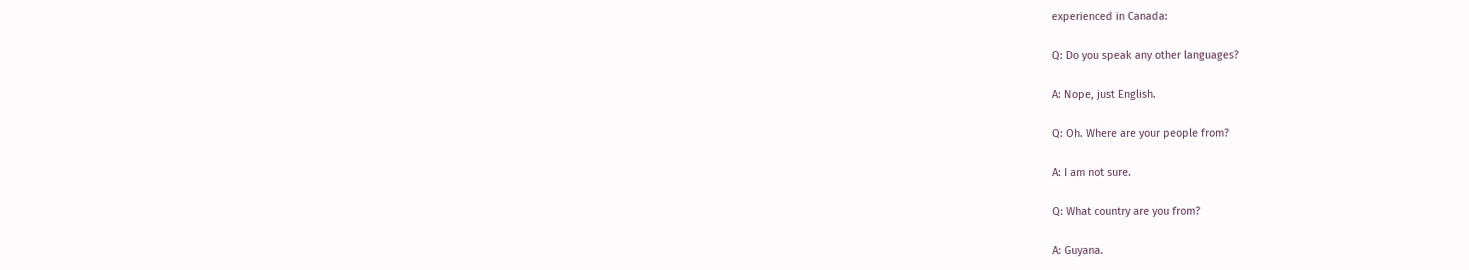experienced in Canada:

Q: Do you speak any other languages?

A: Nope, just English.

Q: Oh. Where are your people from?

A: I am not sure.

Q: What country are you from?

A: Guyana.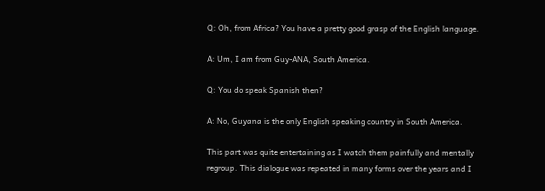Q: Oh, from Africa? You have a pretty good grasp of the English language.

A: Um, I am from Guy-ANA, South America.

Q: You do speak Spanish then?

A: No, Guyana is the only English speaking country in South America.

This part was quite entertaining as I watch them painfully and mentally regroup. This dialogue was repeated in many forms over the years and I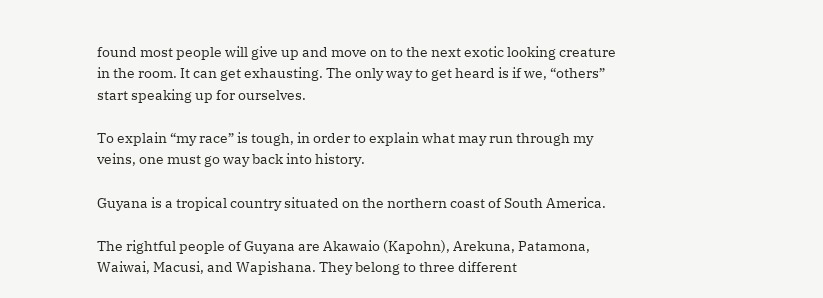found most people will give up and move on to the next exotic looking creature in the room. It can get exhausting. The only way to get heard is if we, “others” start speaking up for ourselves.

To explain “my race” is tough, in order to explain what may run through my veins, one must go way back into history.

Guyana is a tropical country situated on the northern coast of South America.

The rightful people of Guyana are Akawaio (Kapohn), Arekuna, Patamona, Waiwai, Macusi, and Wapishana. They belong to three different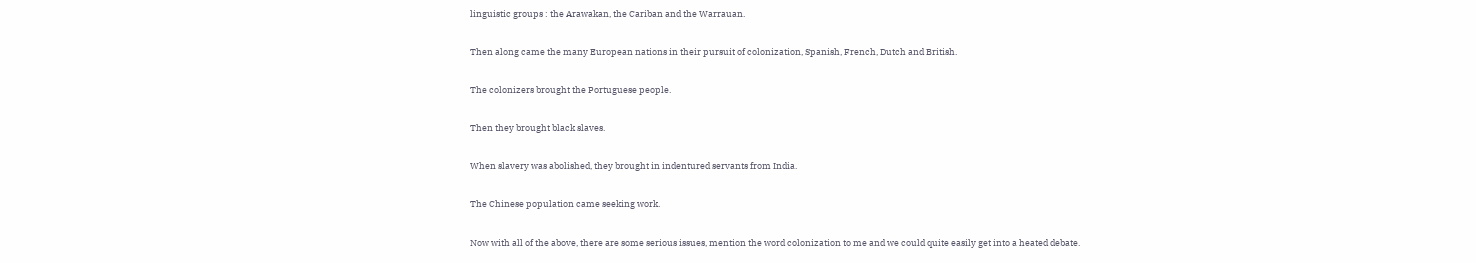linguistic groups : the Arawakan, the Cariban and the Warrauan.

Then along came the many European nations in their pursuit of colonization, Spanish, French, Dutch and British.

The colonizers brought the Portuguese people.

Then they brought black slaves.

When slavery was abolished, they brought in indentured servants from India.

The Chinese population came seeking work.

Now with all of the above, there are some serious issues, mention the word colonization to me and we could quite easily get into a heated debate.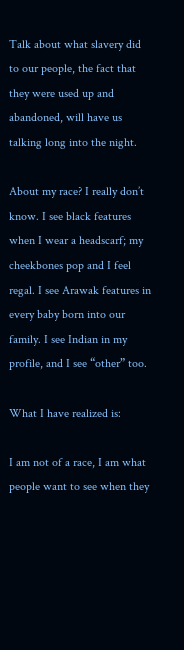Talk about what slavery did to our people, the fact that they were used up and abandoned, will have us talking long into the night.

About my race? I really don’t know. I see black features when I wear a headscarf; my cheekbones pop and I feel regal. I see Arawak features in every baby born into our family. I see Indian in my profile, and I see “other” too.

What I have realized is:

I am not of a race, I am what people want to see when they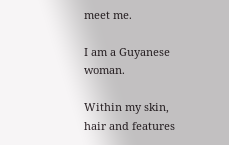meet me.

I am a Guyanese woman.

Within my skin, hair and features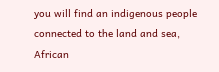you will find an indigenous people connected to the land and sea, African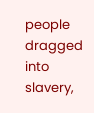people dragged into slavery,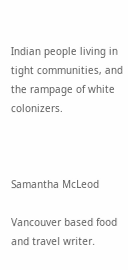Indian people living in tight communities, and the rampage of white colonizers.



Samantha McLeod

Vancouver based food and travel writer.